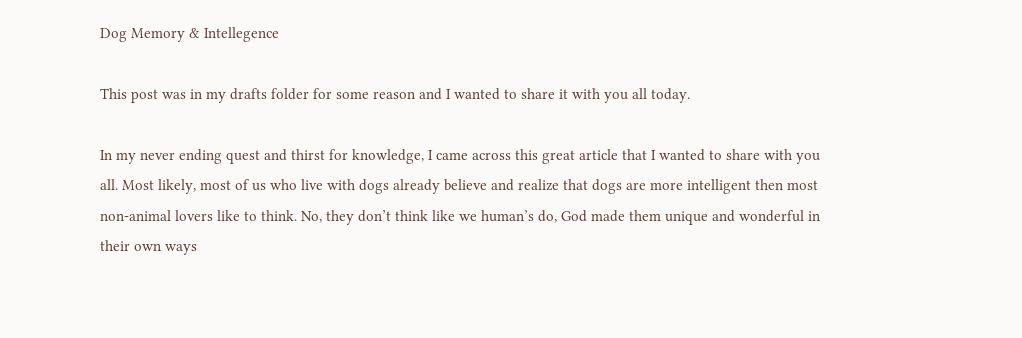Dog Memory & Intellegence

This post was in my drafts folder for some reason and I wanted to share it with you all today.

In my never ending quest and thirst for knowledge, I came across this great article that I wanted to share with you all. Most likely, most of us who live with dogs already believe and realize that dogs are more intelligent then most non-animal lovers like to think. No, they don’t think like we human’s do, God made them unique and wonderful in their own ways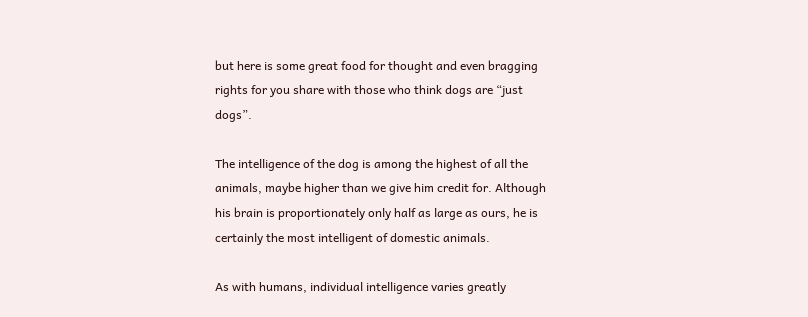but here is some great food for thought and even bragging rights for you share with those who think dogs are “just dogs”.

The intelligence of the dog is among the highest of all the animals, maybe higher than we give him credit for. Although his brain is proportionately only half as large as ours, he is certainly the most intelligent of domestic animals.

As with humans, individual intelligence varies greatly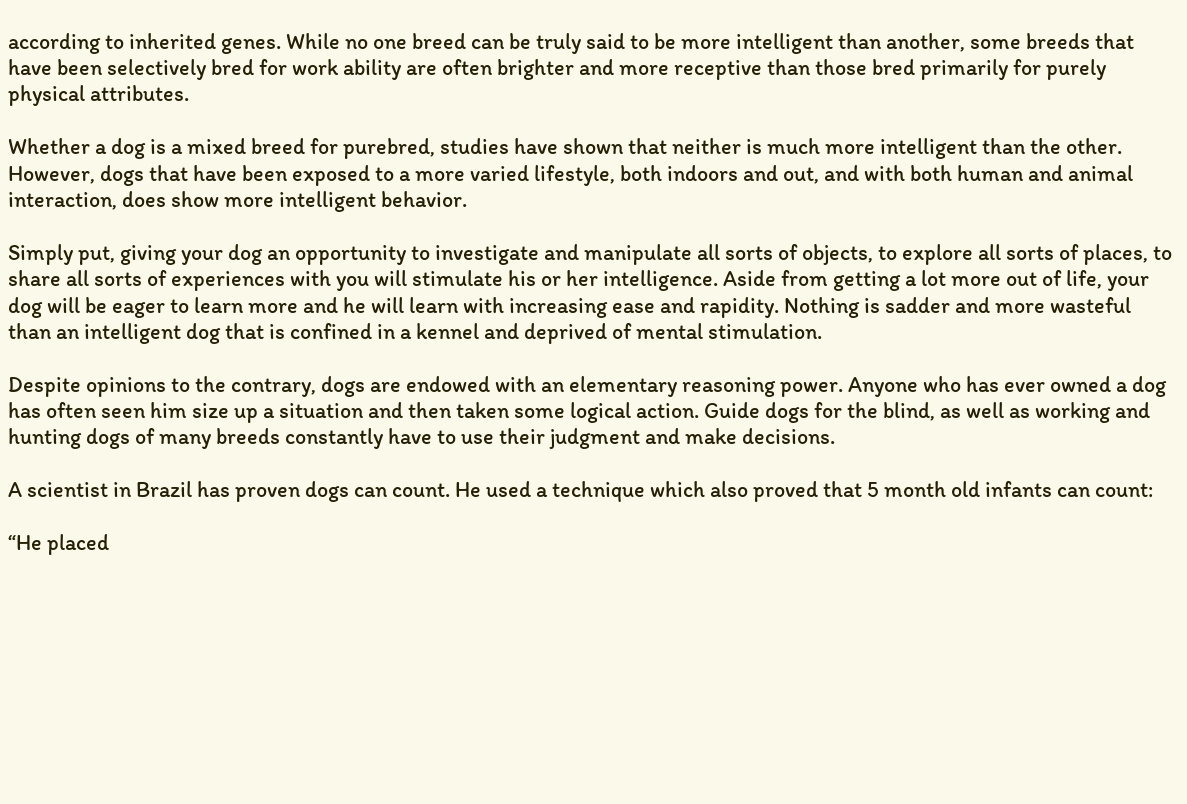according to inherited genes. While no one breed can be truly said to be more intelligent than another, some breeds that have been selectively bred for work ability are often brighter and more receptive than those bred primarily for purely physical attributes.

Whether a dog is a mixed breed for purebred, studies have shown that neither is much more intelligent than the other. However, dogs that have been exposed to a more varied lifestyle, both indoors and out, and with both human and animal interaction, does show more intelligent behavior.

Simply put, giving your dog an opportunity to investigate and manipulate all sorts of objects, to explore all sorts of places, to share all sorts of experiences with you will stimulate his or her intelligence. Aside from getting a lot more out of life, your dog will be eager to learn more and he will learn with increasing ease and rapidity. Nothing is sadder and more wasteful than an intelligent dog that is confined in a kennel and deprived of mental stimulation.

Despite opinions to the contrary, dogs are endowed with an elementary reasoning power. Anyone who has ever owned a dog has often seen him size up a situation and then taken some logical action. Guide dogs for the blind, as well as working and hunting dogs of many breeds constantly have to use their judgment and make decisions.

A scientist in Brazil has proven dogs can count. He used a technique which also proved that 5 month old infants can count:

“He placed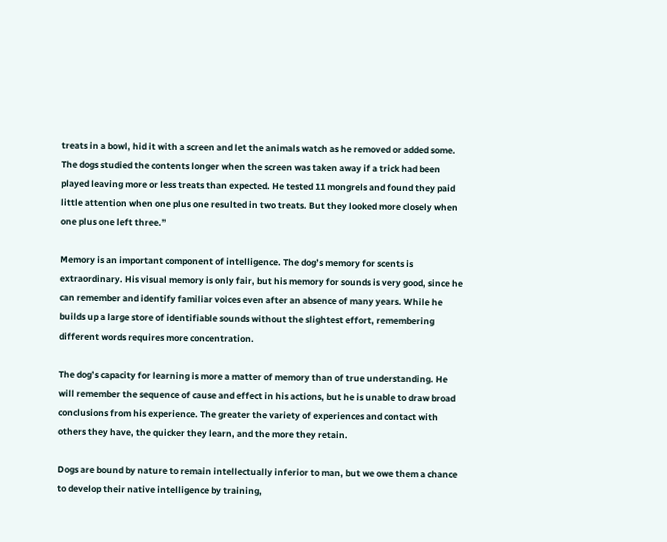treats in a bowl, hid it with a screen and let the animals watch as he removed or added some. The dogs studied the contents longer when the screen was taken away if a trick had been played leaving more or less treats than expected. He tested 11 mongrels and found they paid little attention when one plus one resulted in two treats. But they looked more closely when one plus one left three.”

Memory is an important component of intelligence. The dog’s memory for scents is extraordinary. His visual memory is only fair, but his memory for sounds is very good, since he can remember and identify familiar voices even after an absence of many years. While he builds up a large store of identifiable sounds without the slightest effort, remembering different words requires more concentration.

The dog’s capacity for learning is more a matter of memory than of true understanding. He will remember the sequence of cause and effect in his actions, but he is unable to draw broad conclusions from his experience. The greater the variety of experiences and contact with others they have, the quicker they learn, and the more they retain.

Dogs are bound by nature to remain intellectually inferior to man, but we owe them a chance to develop their native intelligence by training,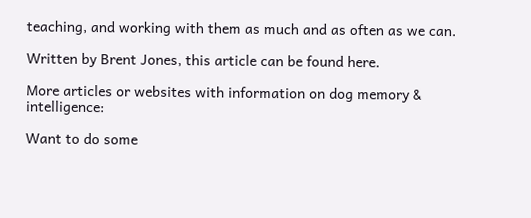teaching, and working with them as much and as often as we can.

Written by Brent Jones, this article can be found here.

More articles or websites with information on dog memory & intelligence:

Want to do some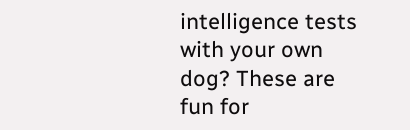intelligence tests with your own dog? These are fun for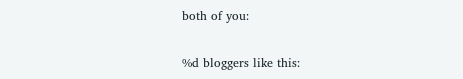both of you:

%d bloggers like this: